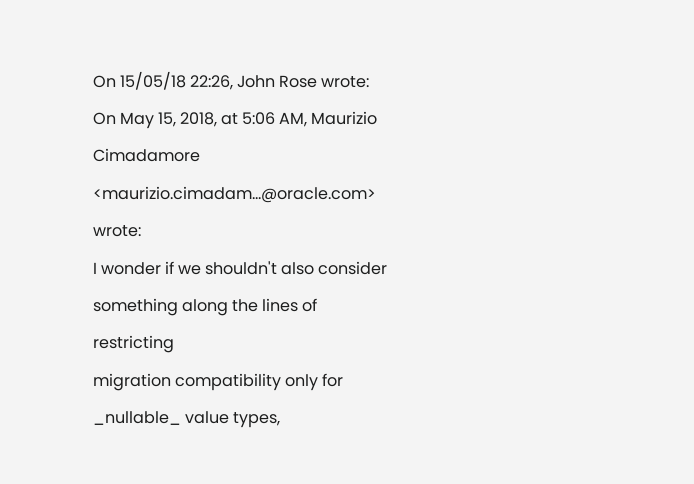On 15/05/18 22:26, John Rose wrote:
On May 15, 2018, at 5:06 AM, Maurizio Cimadamore
<maurizio.cimadam...@oracle.com> wrote:
I wonder if we shouldn't also consider something along the lines of restricting
migration compatibility only for _nullable_ value types,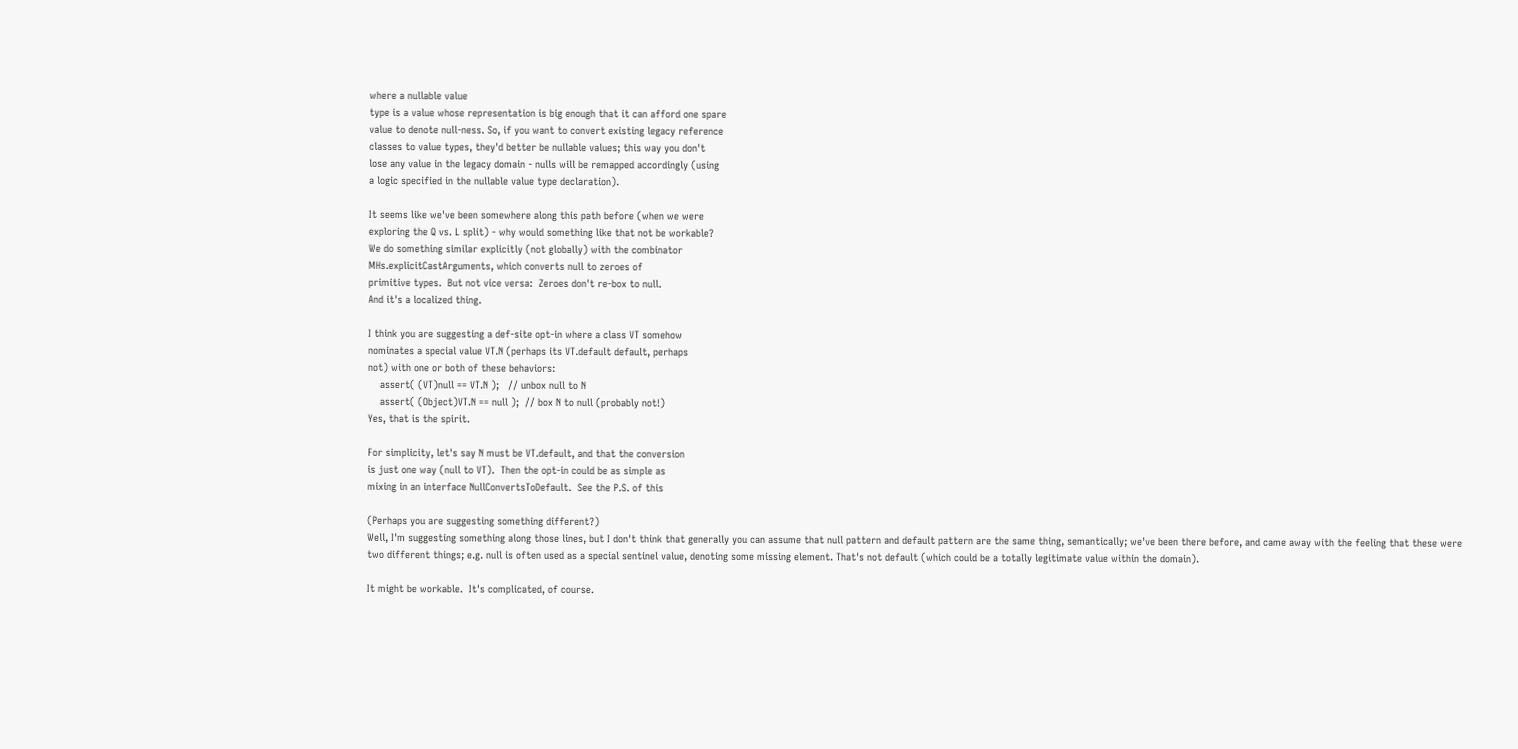where a nullable value
type is a value whose representation is big enough that it can afford one spare
value to denote null-ness. So, if you want to convert existing legacy reference
classes to value types, they'd better be nullable values; this way you don't
lose any value in the legacy domain - nulls will be remapped accordingly (using
a logic specified in the nullable value type declaration).

It seems like we've been somewhere along this path before (when we were
exploring the Q vs. L split) - why would something like that not be workable?
We do something similar explicitly (not globally) with the combinator
MHs.explicitCastArguments, which converts null to zeroes of
primitive types.  But not vice versa:  Zeroes don't re-box to null.
And it's a localized thing.

I think you are suggesting a def-site opt-in where a class VT somehow
nominates a special value VT.N (perhaps its VT.default default, perhaps
not) with one or both of these behaviors:
    assert( (VT)null == VT.N );   // unbox null to N
    assert( (Object)VT.N == null );  // box N to null (probably not!)
Yes, that is the spirit.

For simplicity, let's say N must be VT.default, and that the conversion
is just one way (null to VT).  Then the opt-in could be as simple as
mixing in an interface NullConvertsToDefault.  See the P.S. of this

(Perhaps you are suggesting something different?)
Well, I'm suggesting something along those lines, but I don't think that generally you can assume that null pattern and default pattern are the same thing, semantically; we've been there before, and came away with the feeling that these were two different things; e.g. null is often used as a special sentinel value, denoting some missing element. That's not default (which could be a totally legitimate value within the domain).

It might be workable.  It's complicated, of course.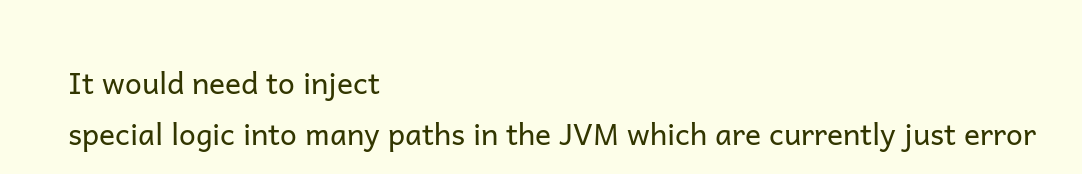It would need to inject
special logic into many paths in the JVM which are currently just error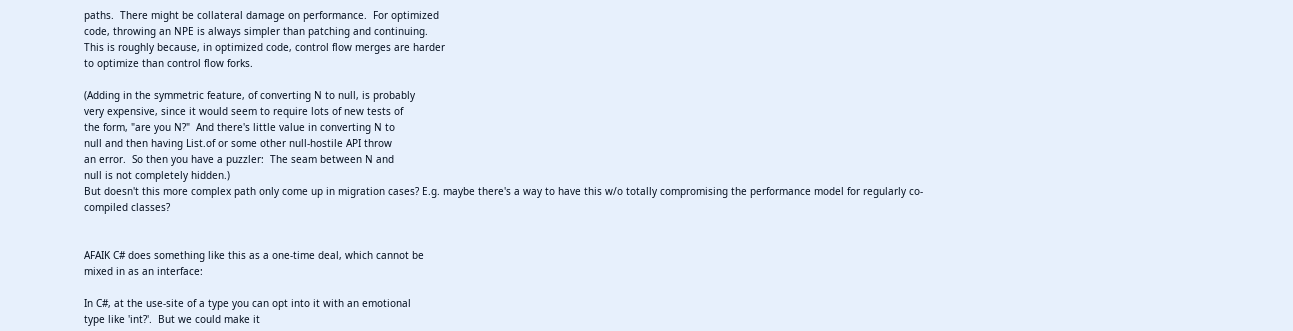paths.  There might be collateral damage on performance.  For optimized
code, throwing an NPE is always simpler than patching and continuing.
This is roughly because, in optimized code, control flow merges are harder
to optimize than control flow forks.

(Adding in the symmetric feature, of converting N to null, is probably
very expensive, since it would seem to require lots of new tests of
the form, "are you N?"  And there's little value in converting N to
null and then having List.of or some other null-hostile API throw
an error.  So then you have a puzzler:  The seam between N and
null is not completely hidden.)
But doesn't this more complex path only come up in migration cases? E.g. maybe there's a way to have this w/o totally compromising the performance model for regularly co-compiled classes?


AFAIK C# does something like this as a one-time deal, which cannot be
mixed in as an interface:

In C#, at the use-site of a type you can opt into it with an emotional
type like 'int?'.  But we could make it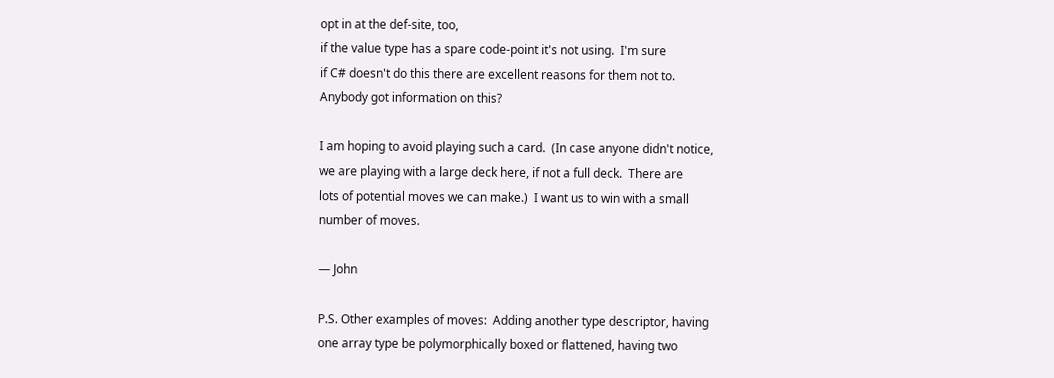opt in at the def-site, too,
if the value type has a spare code-point it's not using.  I'm sure
if C# doesn't do this there are excellent reasons for them not to.
Anybody got information on this?

I am hoping to avoid playing such a card.  (In case anyone didn't notice,
we are playing with a large deck here, if not a full deck.  There are
lots of potential moves we can make.)  I want us to win with a small
number of moves.

— John

P.S. Other examples of moves:  Adding another type descriptor, having
one array type be polymorphically boxed or flattened, having two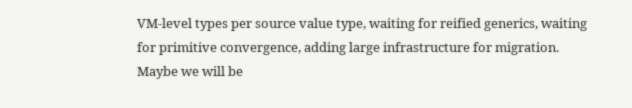VM-level types per source value type, waiting for reified generics, waiting
for primitive convergence, adding large infrastructure for migration.
Maybe we will be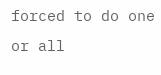forced to do one or all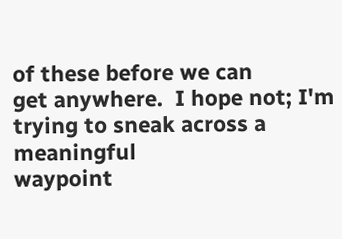of these before we can
get anywhere.  I hope not; I'm trying to sneak across a meaningful
waypoint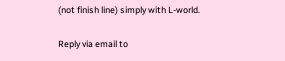(not finish line) simply with L-world.

Reply via email to